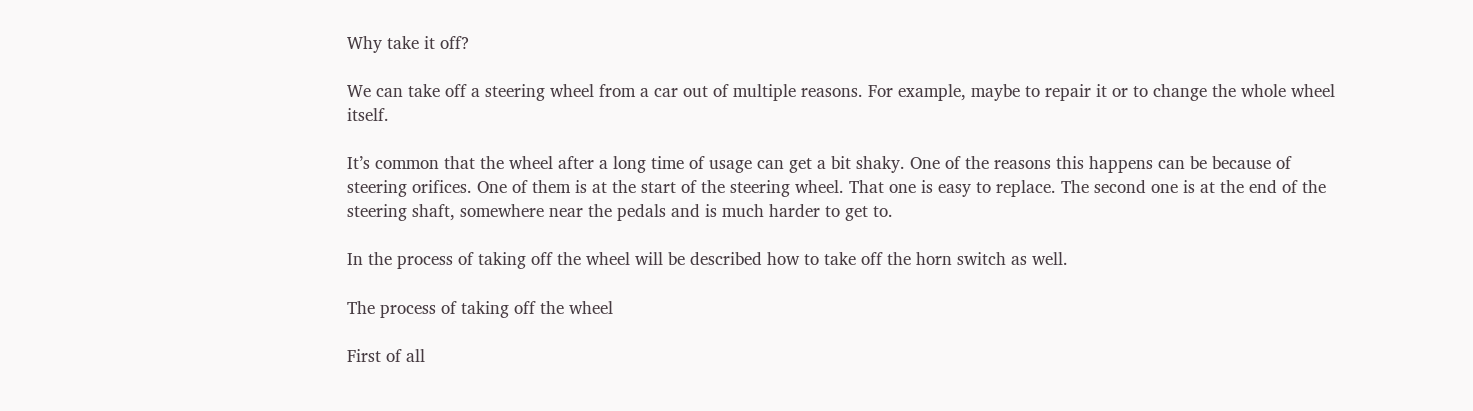Why take it off?

We can take off a steering wheel from a car out of multiple reasons. For example, maybe to repair it or to change the whole wheel itself.

It’s common that the wheel after a long time of usage can get a bit shaky. One of the reasons this happens can be because of steering orifices. One of them is at the start of the steering wheel. That one is easy to replace. The second one is at the end of the steering shaft, somewhere near the pedals and is much harder to get to.

In the process of taking off the wheel will be described how to take off the horn switch as well.

The process of taking off the wheel

First of all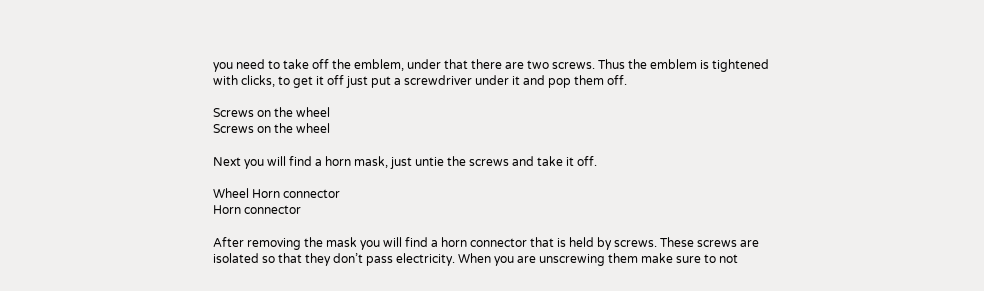you need to take off the emblem, under that there are two screws. Thus the emblem is tightened with clicks, to get it off just put a screwdriver under it and pop them off.

Screws on the wheel
Screws on the wheel

Next you will find a horn mask, just untie the screws and take it off.

Wheel Horn connector
Horn connector

After removing the mask you will find a horn connector that is held by screws. These screws are isolated so that they don’t pass electricity. When you are unscrewing them make sure to not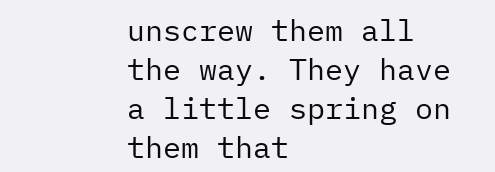unscrew them all the way. They have a little spring on them that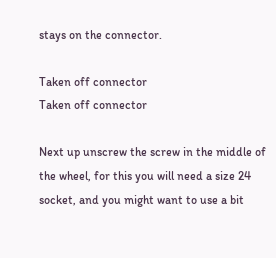stays on the connector.

Taken off connector
Taken off connector

Next up unscrew the screw in the middle of the wheel, for this you will need a size 24 socket, and you might want to use a bit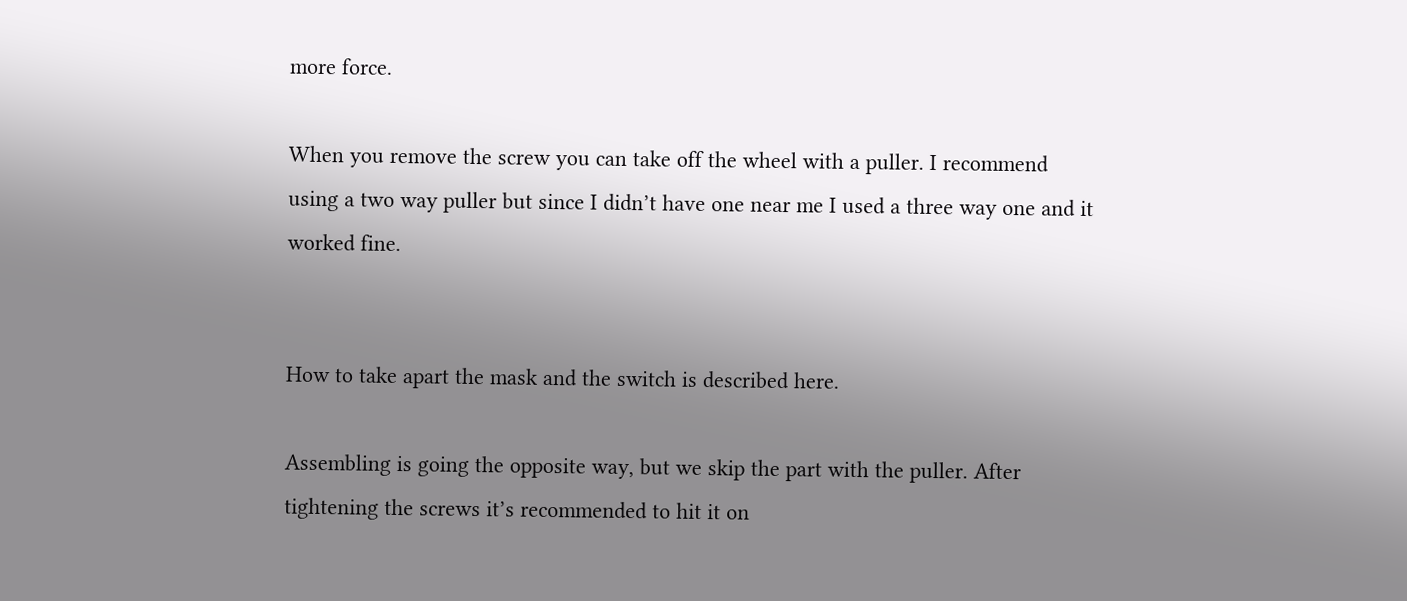more force.

When you remove the screw you can take off the wheel with a puller. I recommend using a two way puller but since I didn’t have one near me I used a three way one and it worked fine.


How to take apart the mask and the switch is described here.

Assembling is going the opposite way, but we skip the part with the puller. After tightening the screws it’s recommended to hit it on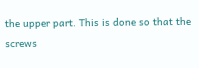the upper part. This is done so that the screws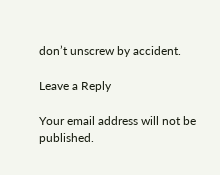don’t unscrew by accident.

Leave a Reply

Your email address will not be published.